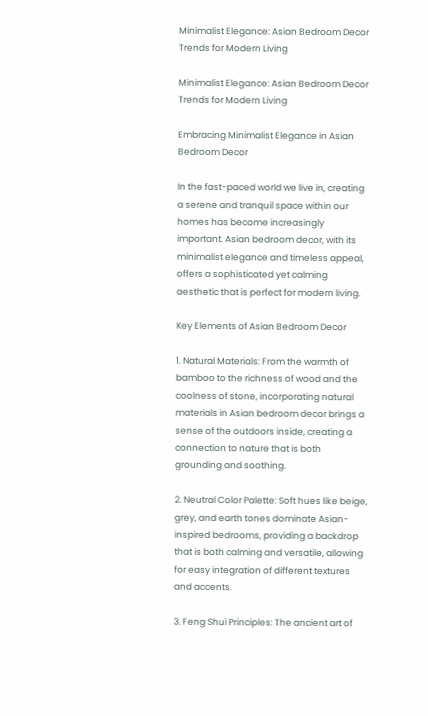Minimalist Elegance: Asian Bedroom Decor Trends for Modern Living

Minimalist Elegance: Asian Bedroom Decor Trends for Modern Living

Embracing Minimalist Elegance in Asian Bedroom Decor

In the fast-paced world we live in, creating a serene and tranquil space within our homes has become increasingly important. Asian bedroom decor, with its minimalist elegance and timeless appeal, offers a sophisticated yet calming aesthetic that is perfect for modern living.

Key Elements of Asian Bedroom Decor

1. Natural Materials: From the warmth of bamboo to the richness of wood and the coolness of stone, incorporating natural materials in Asian bedroom decor brings a sense of the outdoors inside, creating a connection to nature that is both grounding and soothing.

2. Neutral Color Palette: Soft hues like beige, grey, and earth tones dominate Asian-inspired bedrooms, providing a backdrop that is both calming and versatile, allowing for easy integration of different textures and accents.

3. Feng Shui Principles: The ancient art of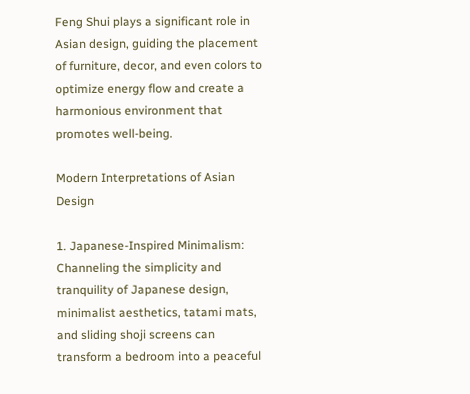Feng Shui plays a significant role in Asian design, guiding the placement of furniture, decor, and even colors to optimize energy flow and create a harmonious environment that promotes well-being.

Modern Interpretations of Asian Design

1. Japanese-Inspired Minimalism: Channeling the simplicity and tranquility of Japanese design, minimalist aesthetics, tatami mats, and sliding shoji screens can transform a bedroom into a peaceful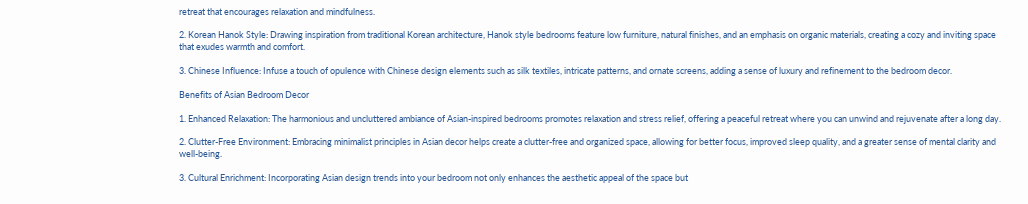retreat that encourages relaxation and mindfulness.

2. Korean Hanok Style: Drawing inspiration from traditional Korean architecture, Hanok style bedrooms feature low furniture, natural finishes, and an emphasis on organic materials, creating a cozy and inviting space that exudes warmth and comfort.

3. Chinese Influence: Infuse a touch of opulence with Chinese design elements such as silk textiles, intricate patterns, and ornate screens, adding a sense of luxury and refinement to the bedroom decor.

Benefits of Asian Bedroom Decor

1. Enhanced Relaxation: The harmonious and uncluttered ambiance of Asian-inspired bedrooms promotes relaxation and stress relief, offering a peaceful retreat where you can unwind and rejuvenate after a long day.

2. Clutter-Free Environment: Embracing minimalist principles in Asian decor helps create a clutter-free and organized space, allowing for better focus, improved sleep quality, and a greater sense of mental clarity and well-being.

3. Cultural Enrichment: Incorporating Asian design trends into your bedroom not only enhances the aesthetic appeal of the space but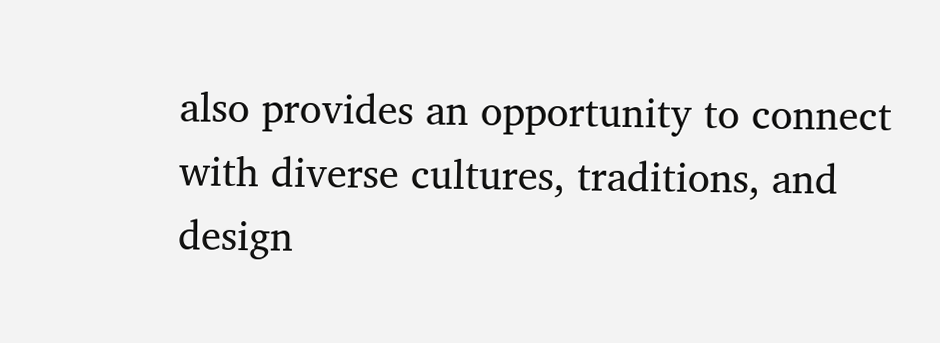also provides an opportunity to connect with diverse cultures, traditions, and design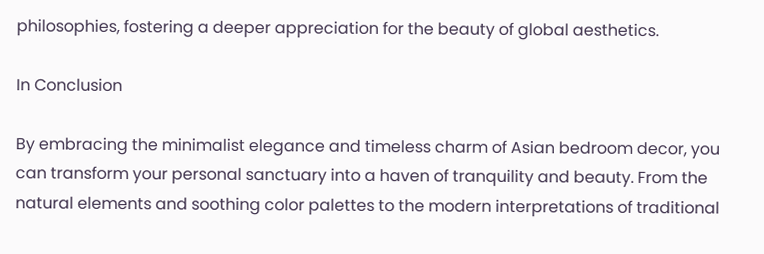philosophies, fostering a deeper appreciation for the beauty of global aesthetics.

In Conclusion

By embracing the minimalist elegance and timeless charm of Asian bedroom decor, you can transform your personal sanctuary into a haven of tranquility and beauty. From the natural elements and soothing color palettes to the modern interpretations of traditional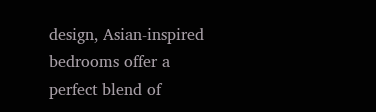design, Asian-inspired bedrooms offer a perfect blend of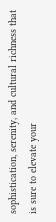sophistication, serenity, and cultural richness that is sure to elevate your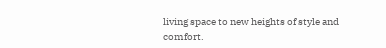living space to new heights of style and comfort.